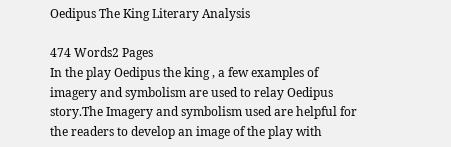Oedipus The King Literary Analysis

474 Words2 Pages
In the play Oedipus the king , a few examples of imagery and symbolism are used to relay Oedipus story.The Imagery and symbolism used are helpful for the readers to develop an image of the play with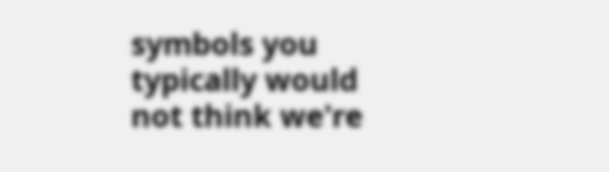symbols you typically would not think we're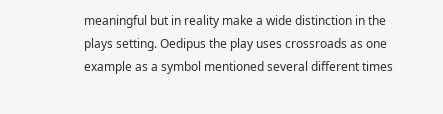meaningful but in reality make a wide distinction in the plays setting. Oedipus the play uses crossroads as one example as a symbol mentioned several different times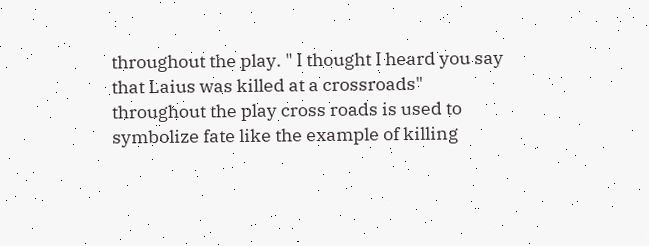throughout the play. " I thought I heard you say that Laius was killed at a crossroads" throughout the play cross roads is used to symbolize fate like the example of killing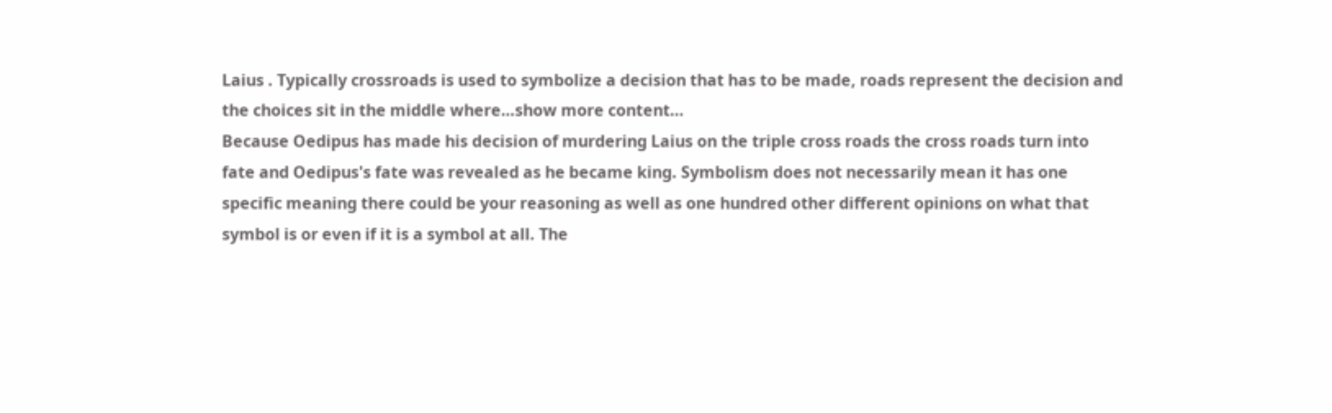Laius . Typically crossroads is used to symbolize a decision that has to be made, roads represent the decision and the choices sit in the middle where…show more content…
Because Oedipus has made his decision of murdering Laius on the triple cross roads the cross roads turn into fate and Oedipus's fate was revealed as he became king. Symbolism does not necessarily mean it has one specific meaning there could be your reasoning as well as one hundred other different opinions on what that symbol is or even if it is a symbol at all. The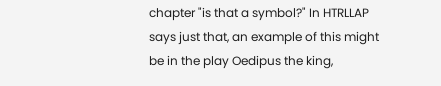chapter "is that a symbol?" In HTRLLAP says just that, an example of this might be in the play Oedipus the king,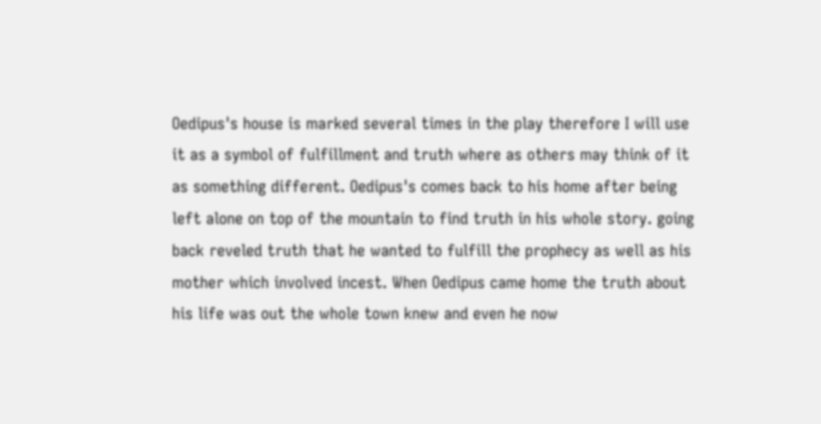Oedipus's house is marked several times in the play therefore I will use it as a symbol of fulfillment and truth where as others may think of it as something different. Oedipus's comes back to his home after being left alone on top of the mountain to find truth in his whole story. going back reveled truth that he wanted to fulfill the prophecy as well as his mother which involved incest. When Oedipus came home the truth about his life was out the whole town knew and even he now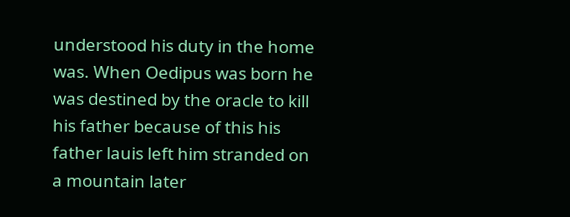understood his duty in the home was. When Oedipus was born he was destined by the oracle to kill his father because of this his father lauis left him stranded on a mountain later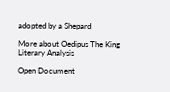adopted by a Shepard

More about Oedipus The King Literary Analysis

Open Document